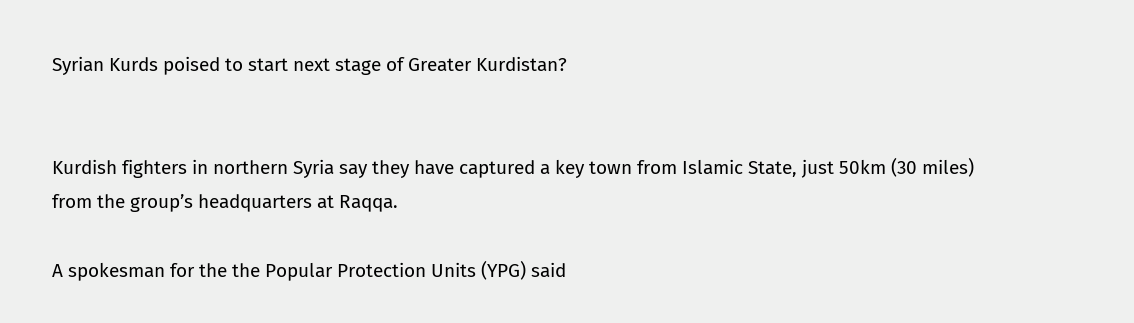Syrian Kurds poised to start next stage of Greater Kurdistan?


Kurdish fighters in northern Syria say they have captured a key town from Islamic State, just 50km (30 miles) from the group’s headquarters at Raqqa.

A spokesman for the the Popular Protection Units (YPG) said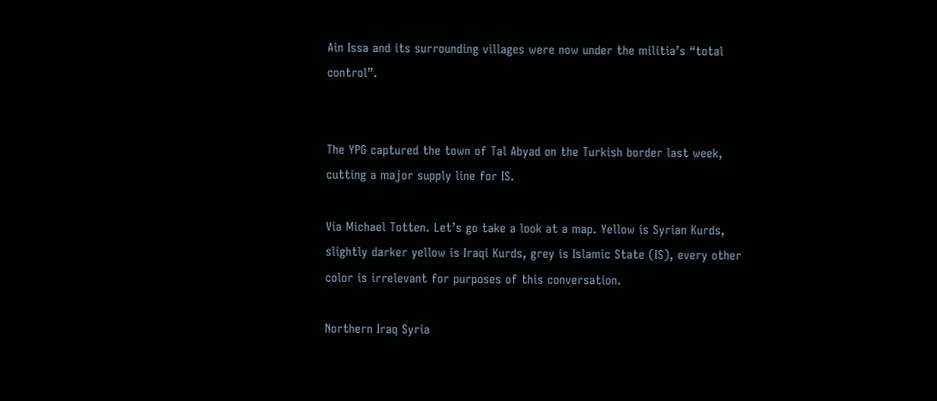Ain Issa and its surrounding villages were now under the militia’s “total control”.


The YPG captured the town of Tal Abyad on the Turkish border last week, cutting a major supply line for IS.

Via Michael Totten. Let’s go take a look at a map. Yellow is Syrian Kurds, slightly darker yellow is Iraqi Kurds, grey is Islamic State (IS), every other color is irrelevant for purposes of this conversation.

Northern Iraq Syria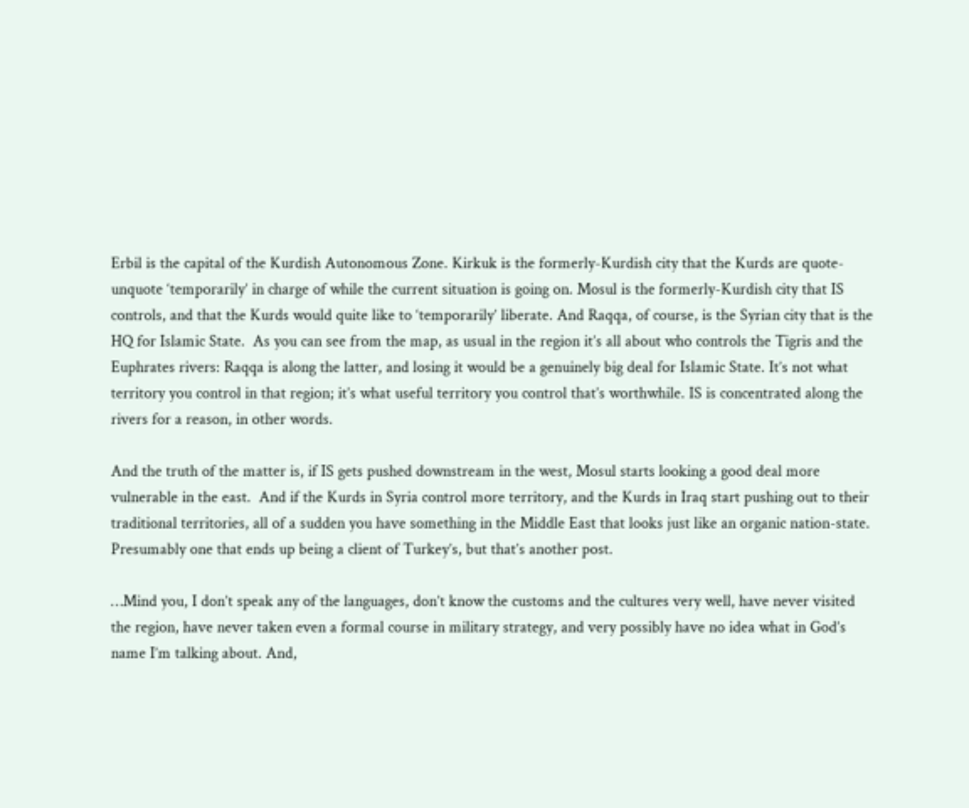Erbil is the capital of the Kurdish Autonomous Zone. Kirkuk is the formerly-Kurdish city that the Kurds are quote-unquote ‘temporarily’ in charge of while the current situation is going on. Mosul is the formerly-Kurdish city that IS controls, and that the Kurds would quite like to ‘temporarily’ liberate. And Raqqa, of course, is the Syrian city that is the HQ for Islamic State.  As you can see from the map, as usual in the region it’s all about who controls the Tigris and the Euphrates rivers: Raqqa is along the latter, and losing it would be a genuinely big deal for Islamic State. It’s not what territory you control in that region; it’s what useful territory you control that’s worthwhile. IS is concentrated along the rivers for a reason, in other words.

And the truth of the matter is, if IS gets pushed downstream in the west, Mosul starts looking a good deal more vulnerable in the east.  And if the Kurds in Syria control more territory, and the Kurds in Iraq start pushing out to their traditional territories, all of a sudden you have something in the Middle East that looks just like an organic nation-state. Presumably one that ends up being a client of Turkey’s, but that’s another post.

…Mind you, I don’t speak any of the languages, don’t know the customs and the cultures very well, have never visited the region, have never taken even a formal course in military strategy, and very possibly have no idea what in God’s name I’m talking about. And,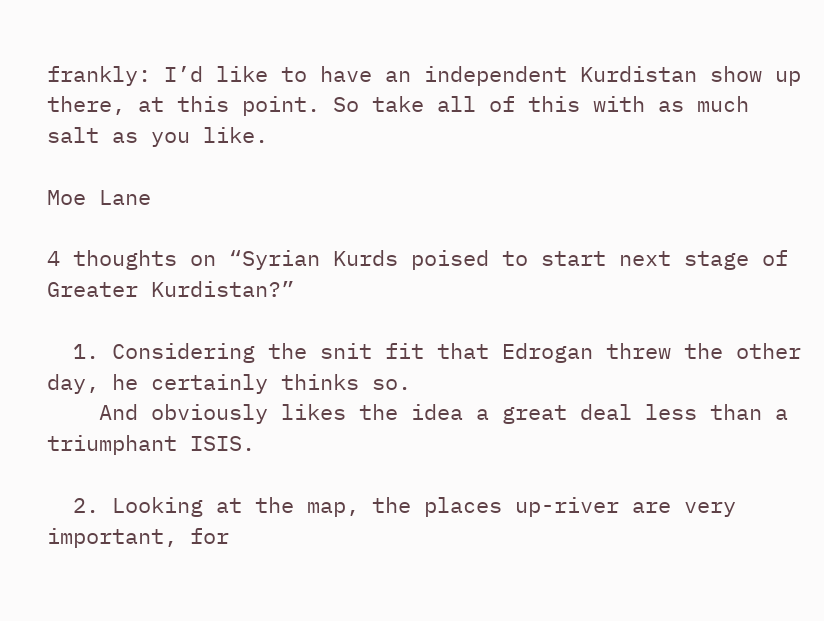frankly: I’d like to have an independent Kurdistan show up there, at this point. So take all of this with as much salt as you like.

Moe Lane

4 thoughts on “Syrian Kurds poised to start next stage of Greater Kurdistan?”

  1. Considering the snit fit that Edrogan threw the other day, he certainly thinks so.
    And obviously likes the idea a great deal less than a triumphant ISIS.

  2. Looking at the map, the places up-river are very important, for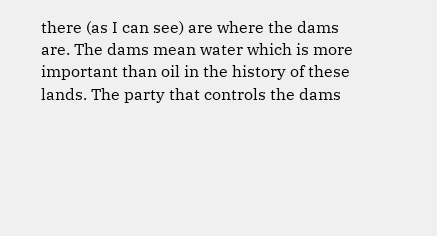there (as I can see) are where the dams are. The dams mean water which is more important than oil in the history of these lands. The party that controls the dams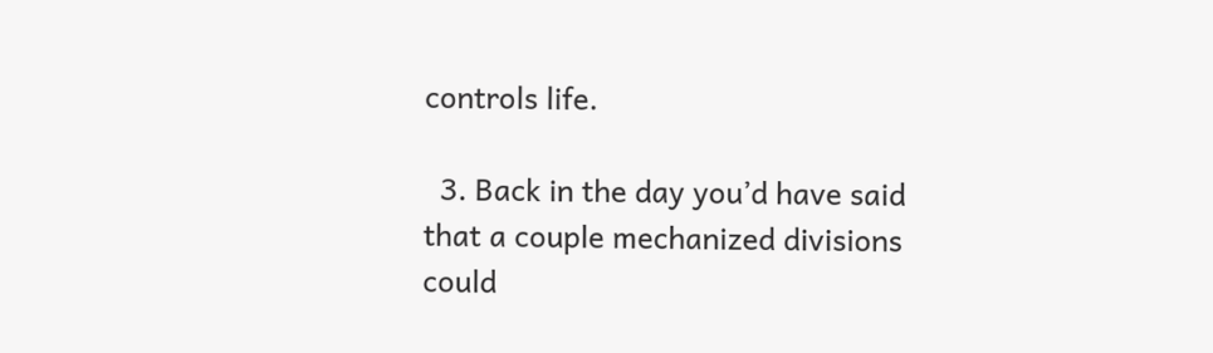controls life.

  3. Back in the day you’d have said that a couple mechanized divisions could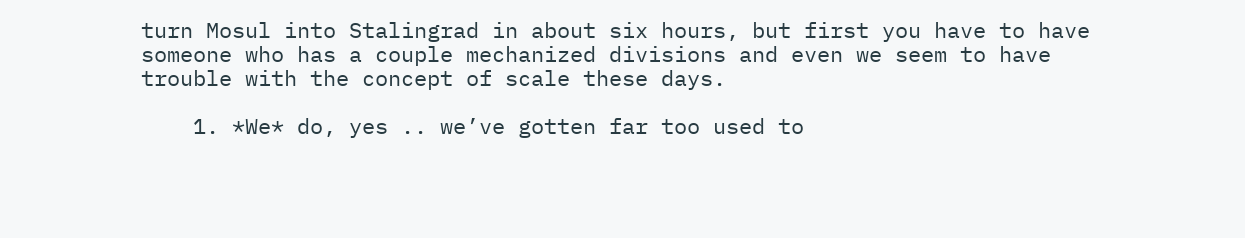turn Mosul into Stalingrad in about six hours, but first you have to have someone who has a couple mechanized divisions and even we seem to have trouble with the concept of scale these days.

    1. *We* do, yes .. we’ve gotten far too used to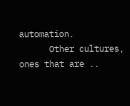automation.
      Other cultures, ones that are ..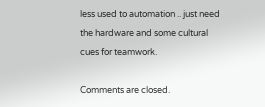less used to automation .. just need the hardware and some cultural cues for teamwork.

Comments are closed.